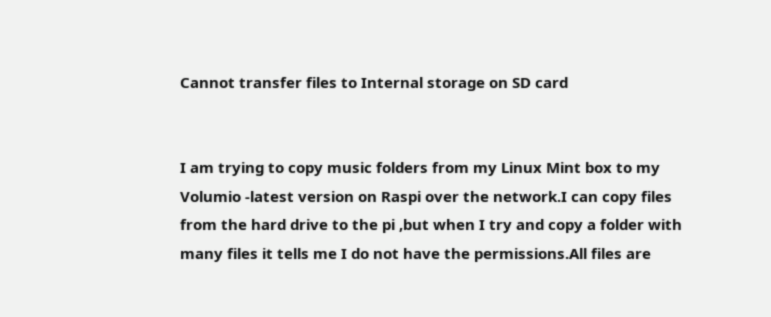Cannot transfer files to Internal storage on SD card


I am trying to copy music folders from my Linux Mint box to my Volumio -latest version on Raspi over the network.I can copy files from the hard drive to the pi ,but when I try and copy a folder with many files it tells me I do not have the permissions.All files are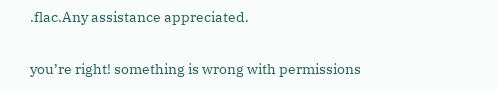.flac.Any assistance appreciated.


you’re right! something is wrong with permissions